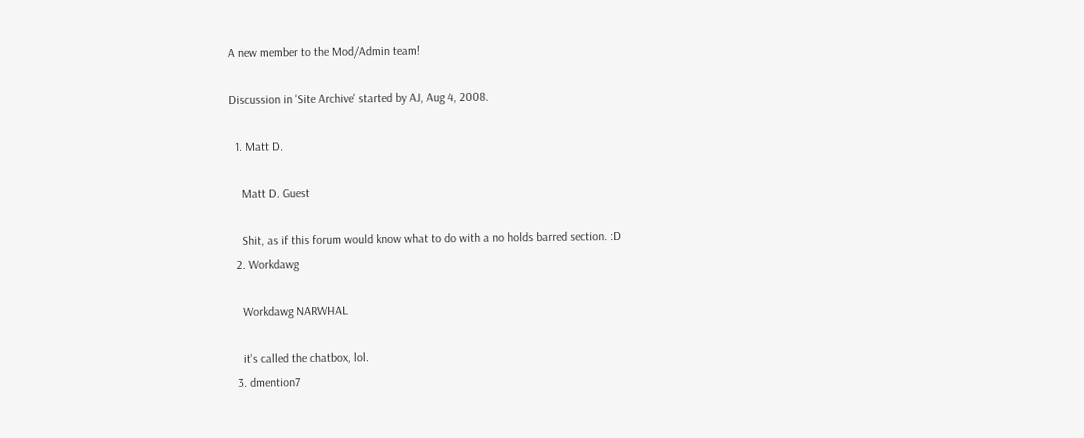A new member to the Mod/Admin team!

Discussion in 'Site Archive' started by AJ, Aug 4, 2008.

  1. Matt D.

    Matt D. Guest

    Shit, as if this forum would know what to do with a no holds barred section. :D
  2. Workdawg

    Workdawg NARWHAL

    it's called the chatbox, lol.
  3. dmention7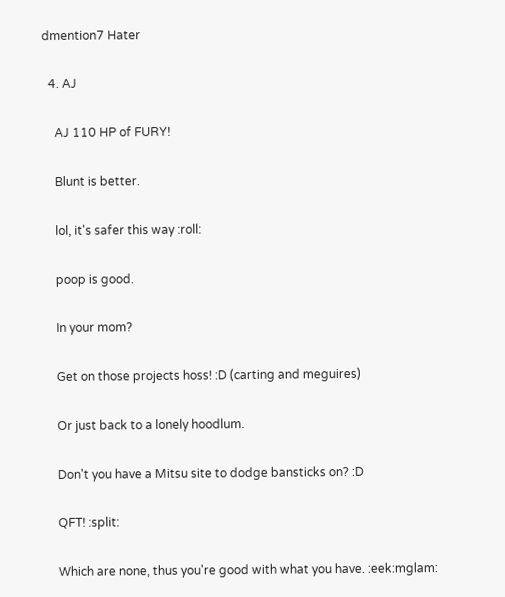dmention7 Hater

  4. AJ

    AJ 110 HP of FURY!

    Blunt is better.

    lol, it's safer this way :roll:

    poop is good.

    In your mom?

    Get on those projects hoss! :D (carting and meguires)

    Or just back to a lonely hoodlum.

    Don't you have a Mitsu site to dodge bansticks on? :D

    QFT! :split:

    Which are none, thus you're good with what you have. :eek:mglam: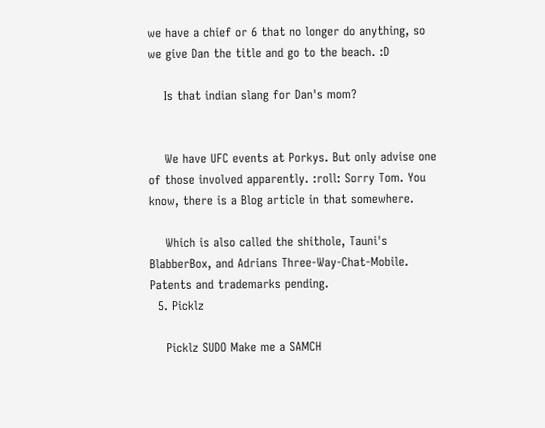we have a chief or 6 that no longer do anything, so we give Dan the title and go to the beach. :D

    Is that indian slang for Dan's mom?


    We have UFC events at Porkys. But only advise one of those involved apparently. :roll: Sorry Tom. You know, there is a Blog article in that somewhere.

    Which is also called the shithole, Tauni's BlabberBox, and Adrians Three-Way-Chat-Mobile. Patents and trademarks pending.
  5. Picklz

    Picklz SUDO Make me a SAMCH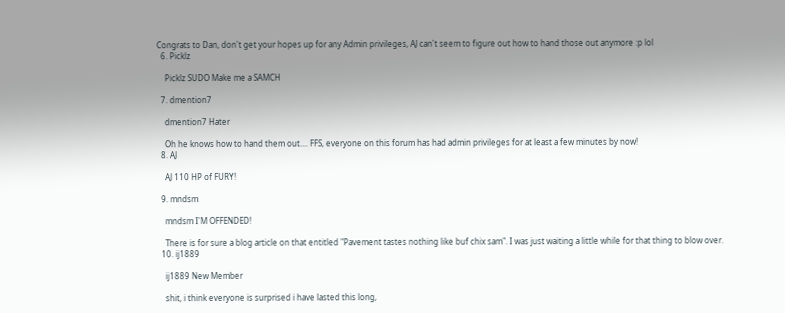Congrats to Dan, don't get your hopes up for any Admin privileges, AJ can't seem to figure out how to hand those out anymore :p lol
  6. Picklz

    Picklz SUDO Make me a SAMCH

  7. dmention7

    dmention7 Hater

    Oh he knows how to hand them out.... FFS, everyone on this forum has had admin privileges for at least a few minutes by now!
  8. AJ

    AJ 110 HP of FURY!

  9. mndsm

    mndsm I'M OFFENDED!

    There is for sure a blog article on that entitled "Pavement tastes nothing like buf chix sam". I was just waiting a little while for that thing to blow over.
  10. ij1889

    ij1889 New Member

    shit, i think everyone is surprised i have lasted this long,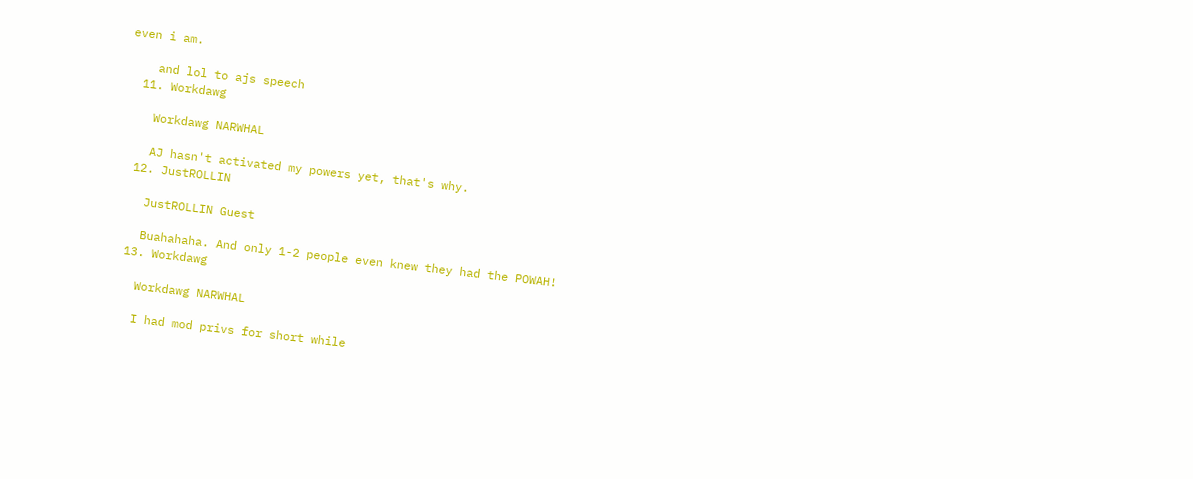even i am.

    and lol to ajs speech
  11. Workdawg

    Workdawg NARWHAL

    AJ hasn't activated my powers yet, that's why.
  12. JustROLLIN

    JustROLLIN Guest

    Buahahaha. And only 1-2 people even knew they had the POWAH!
  13. Workdawg

    Workdawg NARWHAL

    I had mod privs for short while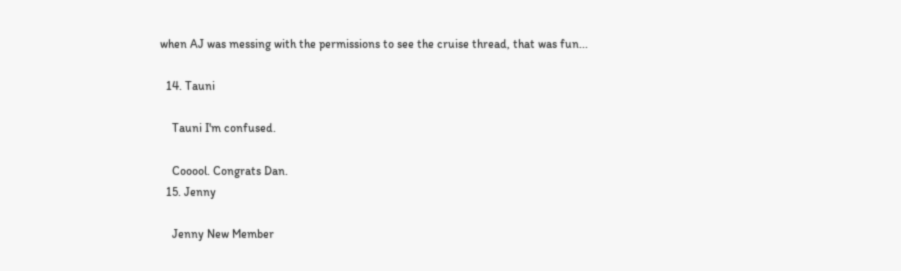when AJ was messing with the permissions to see the cruise thread, that was fun...

  14. Tauni

    Tauni I'm confused.

    Cooool. Congrats Dan.
  15. Jenny

    Jenny New Member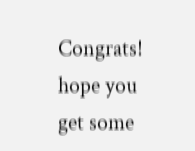Congrats! hope you get some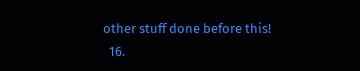other stuff done before this!
  16.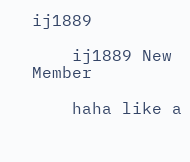ij1889

    ij1889 New Member

    haha like a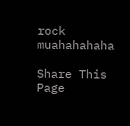rock muahahahaha

Share This Page